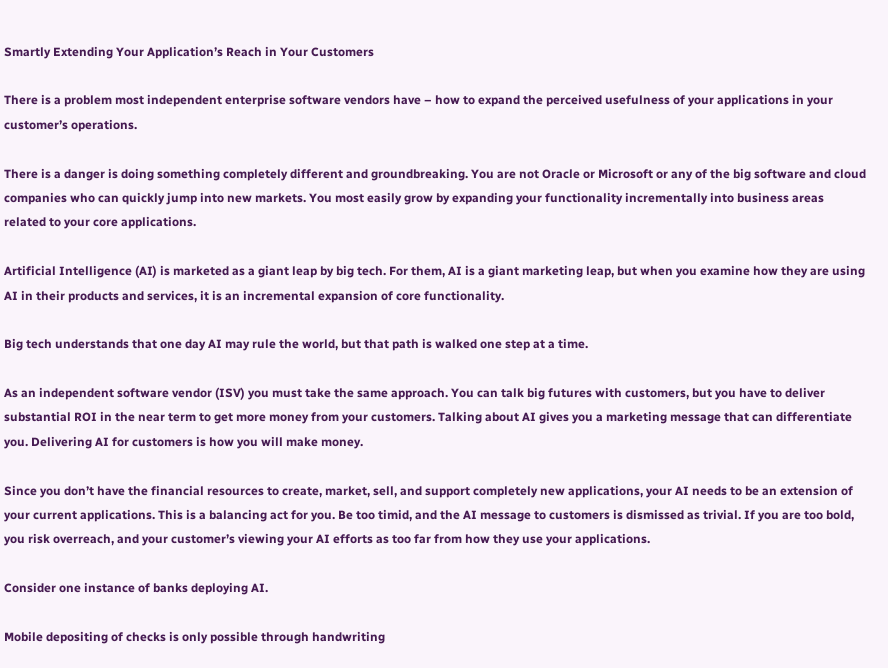Smartly Extending Your Application’s Reach in Your Customers

There is a problem most independent enterprise software vendors have – how to expand the perceived usefulness of your applications in your customer’s operations.

There is a danger is doing something completely different and groundbreaking. You are not Oracle or Microsoft or any of the big software and cloud companies who can quickly jump into new markets. You most easily grow by expanding your functionality incrementally into business areas related to your core applications.

Artificial Intelligence (AI) is marketed as a giant leap by big tech. For them, AI is a giant marketing leap, but when you examine how they are using AI in their products and services, it is an incremental expansion of core functionality.

Big tech understands that one day AI may rule the world, but that path is walked one step at a time.

As an independent software vendor (ISV) you must take the same approach. You can talk big futures with customers, but you have to deliver substantial ROI in the near term to get more money from your customers. Talking about AI gives you a marketing message that can differentiate you. Delivering AI for customers is how you will make money.

Since you don’t have the financial resources to create, market, sell, and support completely new applications, your AI needs to be an extension of your current applications. This is a balancing act for you. Be too timid, and the AI message to customers is dismissed as trivial. If you are too bold, you risk overreach, and your customer’s viewing your AI efforts as too far from how they use your applications.

Consider one instance of banks deploying AI.

Mobile depositing of checks is only possible through handwriting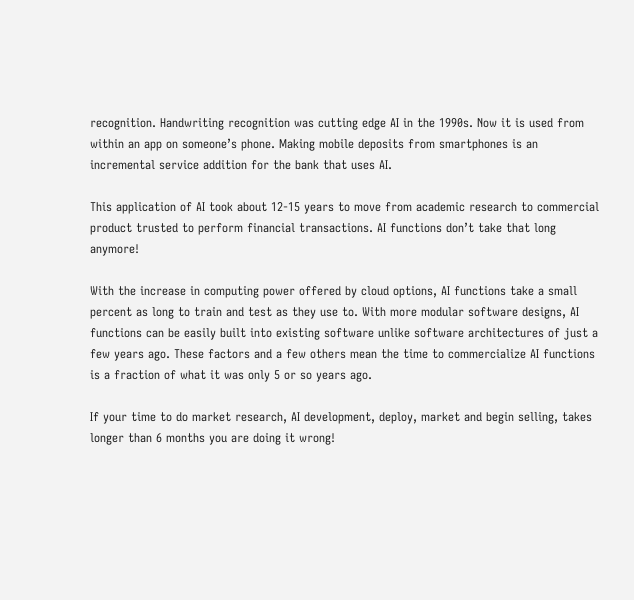recognition. Handwriting recognition was cutting edge AI in the 1990s. Now it is used from within an app on someone’s phone. Making mobile deposits from smartphones is an incremental service addition for the bank that uses AI.

This application of AI took about 12-15 years to move from academic research to commercial product trusted to perform financial transactions. AI functions don’t take that long anymore!

With the increase in computing power offered by cloud options, AI functions take a small percent as long to train and test as they use to. With more modular software designs, AI functions can be easily built into existing software unlike software architectures of just a few years ago. These factors and a few others mean the time to commercialize AI functions is a fraction of what it was only 5 or so years ago.

If your time to do market research, AI development, deploy, market and begin selling, takes longer than 6 months you are doing it wrong!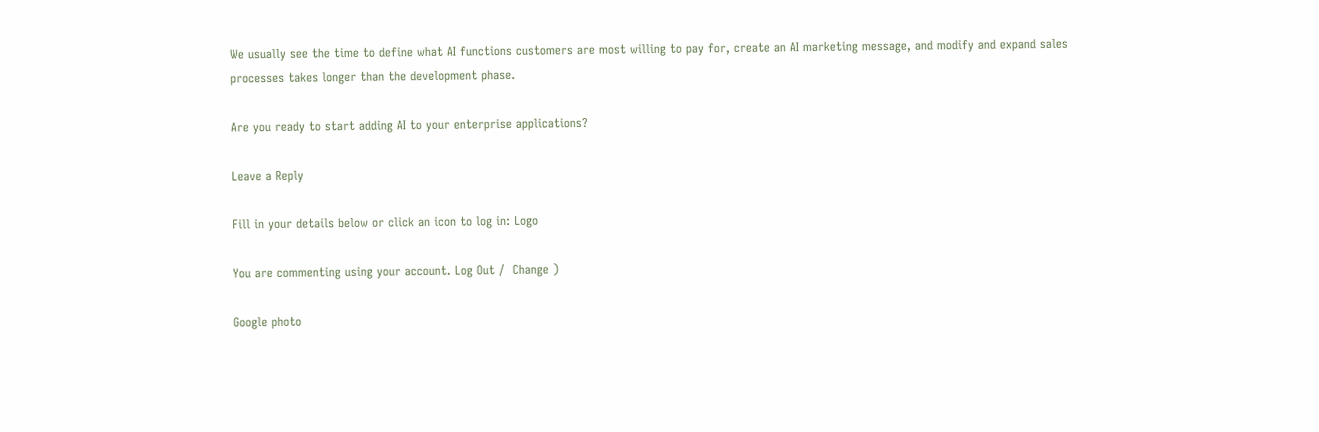We usually see the time to define what AI functions customers are most willing to pay for, create an AI marketing message, and modify and expand sales processes takes longer than the development phase.

Are you ready to start adding AI to your enterprise applications?

Leave a Reply

Fill in your details below or click an icon to log in: Logo

You are commenting using your account. Log Out /  Change )

Google photo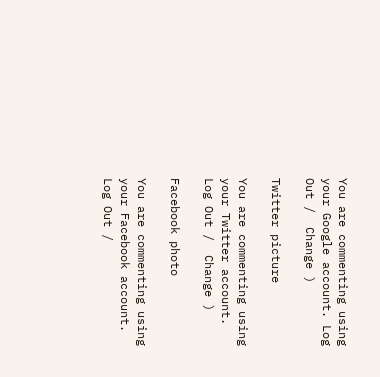You are commenting using your Google account. Log Out /  Change )

Twitter picture

You are commenting using your Twitter account. Log Out /  Change )

Facebook photo

You are commenting using your Facebook account. Log Out /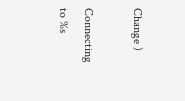Change )

Connecting to %s